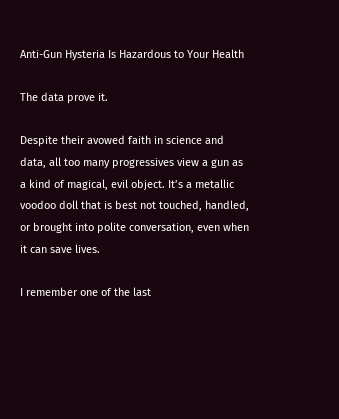Anti-Gun Hysteria Is Hazardous to Your Health

The data prove it.

Despite their avowed faith in science and data, all too many progressives view a gun as a kind of magical, evil object. It’s a metallic voodoo doll that is best not touched, handled, or brought into polite conversation, even when it can save lives.

I remember one of the last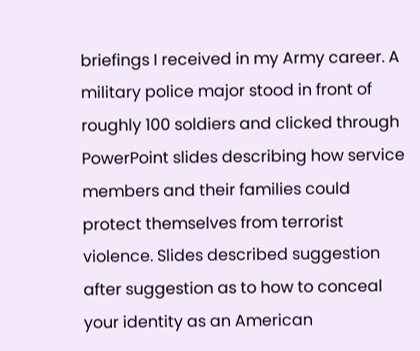briefings I received in my Army career. A military police major stood in front of roughly 100 soldiers and clicked through PowerPoint slides describing how service members and their families could protect themselves from terrorist violence. Slides described suggestion after suggestion as to how to conceal your identity as an American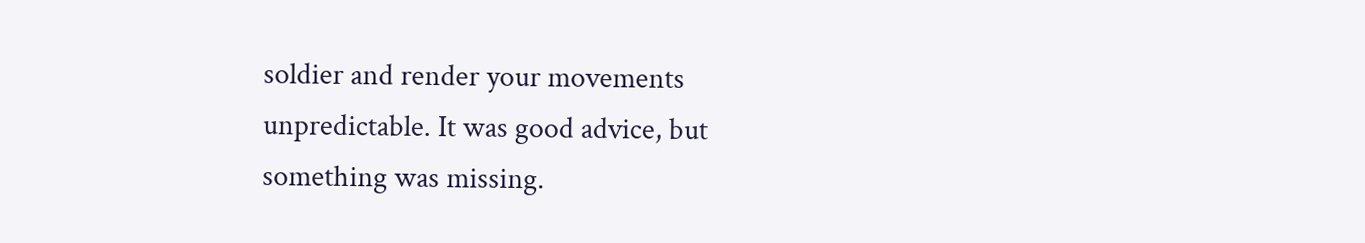soldier and render your movements unpredictable. It was good advice, but something was missing.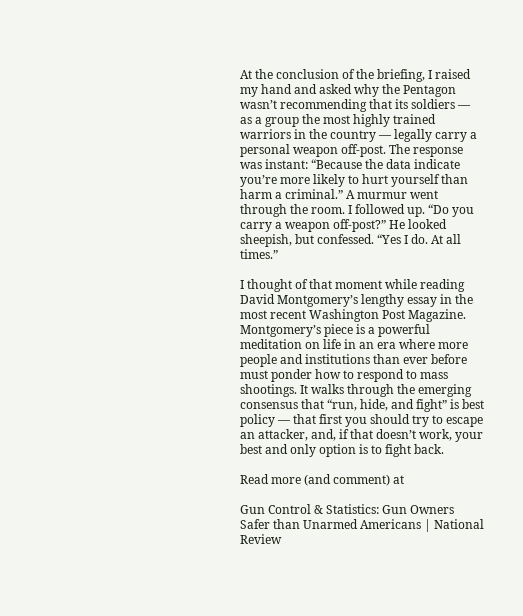At the conclusion of the briefing, I raised my hand and asked why the Pentagon wasn’t recommending that its soldiers — as a group the most highly trained warriors in the country — legally carry a personal weapon off-post. The response was instant: “Because the data indicate you’re more likely to hurt yourself than harm a criminal.” A murmur went through the room. I followed up. “Do you carry a weapon off-post?” He looked sheepish, but confessed. “Yes I do. At all times.”

I thought of that moment while reading David Montgomery’s lengthy essay in the most recent Washington Post Magazine. Montgomery’s piece is a powerful meditation on life in an era where more people and institutions than ever before must ponder how to respond to mass shootings. It walks through the emerging consensus that “run, hide, and fight” is best policy — that first you should try to escape an attacker, and, if that doesn’t work, your best and only option is to fight back.

Read more (and comment) at

Gun Control & Statistics: Gun Owners Safer than Unarmed Americans | National Review